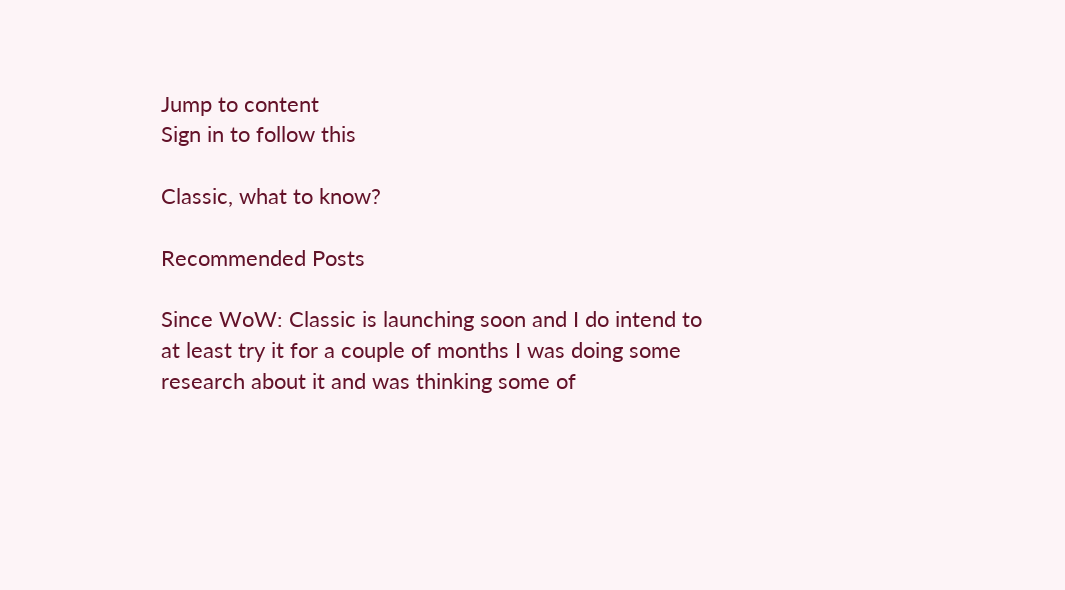Jump to content
Sign in to follow this

Classic, what to know?

Recommended Posts

Since WoW: Classic is launching soon and I do intend to at least try it for a couple of months I was doing some research about it and was thinking some of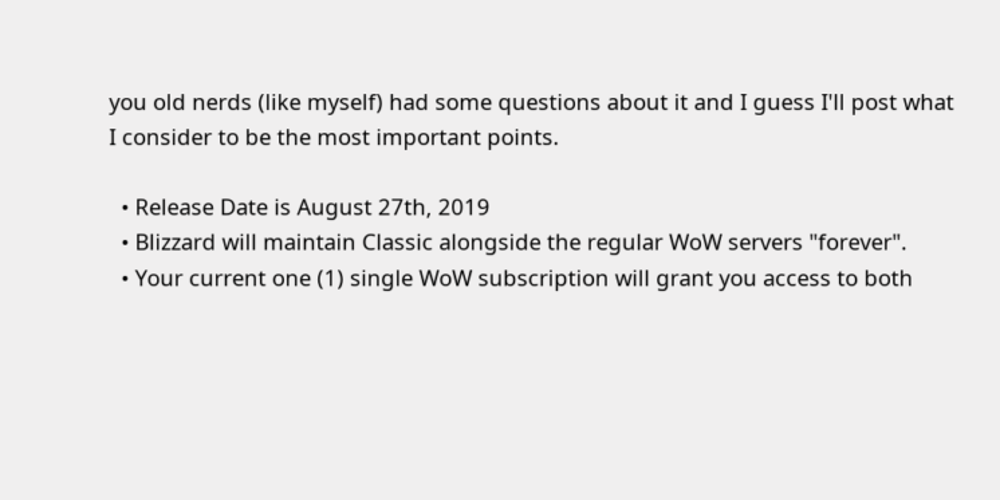you old nerds (like myself) had some questions about it and I guess I'll post what I consider to be the most important points.

  • Release Date is August 27th, 2019
  • Blizzard will maintain Classic alongside the regular WoW servers "forever".
  • Your current one (1) single WoW subscription will grant you access to both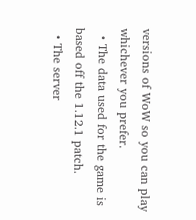versions of WoW so you can play whichever you prefer.
  • The data used for the game is based off the 1.12.1 patch.
  • The server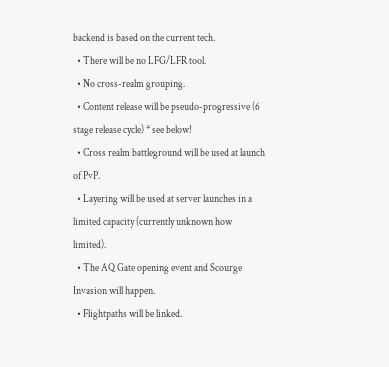backend is based on the current tech.
  • There will be no LFG/LFR tool.
  • No cross-realm grouping.
  • Content release will be pseudo-progressive (6 stage release cycle) * see below!
  • Cross realm battleground will be used at launch of PvP.
  • Layering will be used at server launches in a limited capacity (currently unknown how limited).
  • The AQ Gate opening event and Scourge Invasion will happen.
  • Flightpaths will be linked.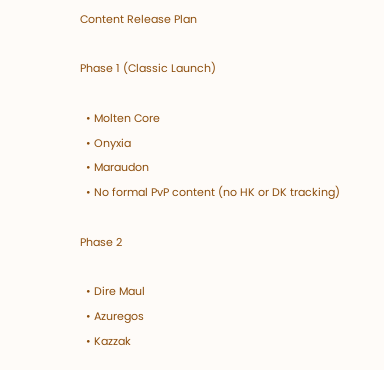Content Release Plan

Phase 1 (Classic Launch)

  • Molten Core
  • Onyxia
  • Maraudon
  • No formal PvP content (no HK or DK tracking)

Phase 2

  • Dire Maul
  • Azuregos
  • Kazzak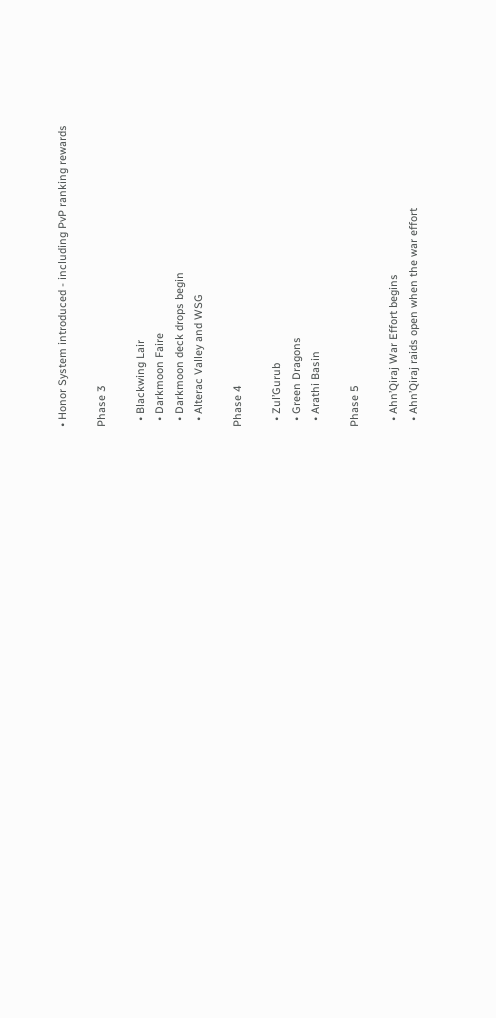• Honor System introduced - including PvP ranking rewards

Phase 3

  • Blackwing Lair
  • Darkmoon Faire
  • Darkmoon deck drops begin
  • Alterac Valley and WSG

Phase 4

  • Zul’Gurub
  • Green Dragons
  • Arathi Basin

Phase 5

  • Ahn’Qiraj War Effort begins
  • Ahn’Qiraj raids open when the war effort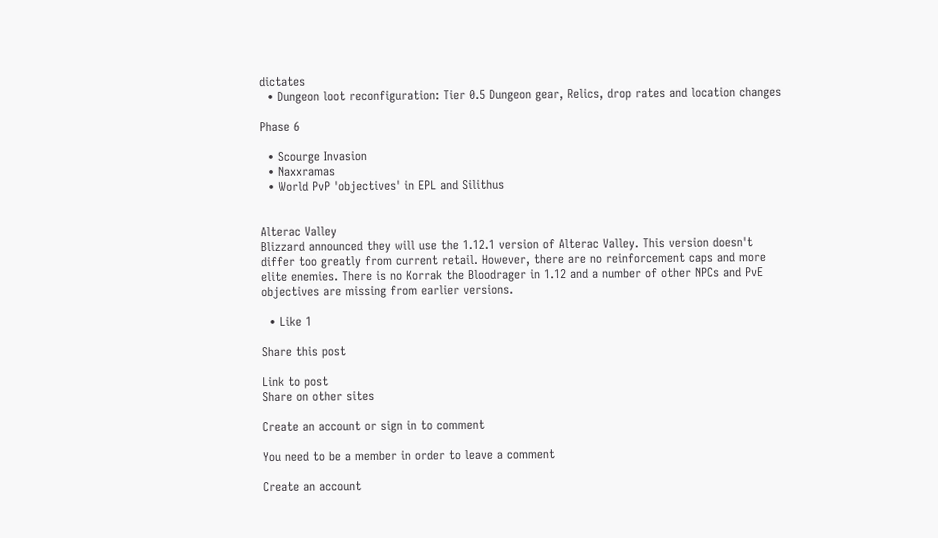dictates
  • Dungeon loot reconfiguration: Tier 0.5 Dungeon gear, Relics, drop rates and location changes

Phase 6

  • Scourge Invasion
  • Naxxramas
  • World PvP 'objectives' in EPL and Silithus


Alterac Valley
Blizzard announced they will use the 1.12.1 version of Alterac Valley. This version doesn't differ too greatly from current retail. However, there are no reinforcement caps and more elite enemies. There is no Korrak the Bloodrager in 1.12 and a number of other NPCs and PvE objectives are missing from earlier versions.

  • Like 1

Share this post

Link to post
Share on other sites

Create an account or sign in to comment

You need to be a member in order to leave a comment

Create an account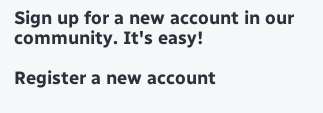Sign up for a new account in our community. It's easy!

Register a new account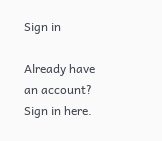Sign in

Already have an account? Sign in here.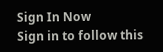Sign In Now
Sign in to follow this